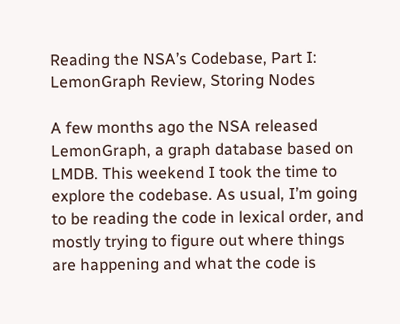Reading the NSA’s Codebase, Part I: LemonGraph Review, Storing Nodes

A few months ago the NSA released LemonGraph, a graph database based on LMDB. This weekend I took the time to explore the codebase. As usual, I’m going to be reading the code in lexical order, and mostly trying to figure out where things are happening and what the code is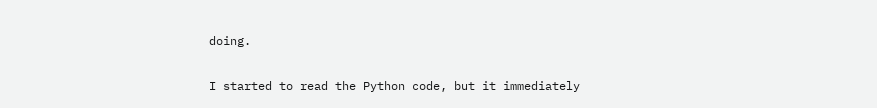doing.

I started to read the Python code, but it immediately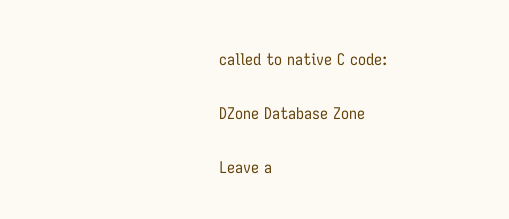called to native C code:

DZone Database Zone

Leave a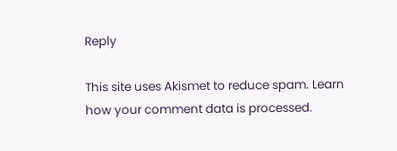Reply

This site uses Akismet to reduce spam. Learn how your comment data is processed.